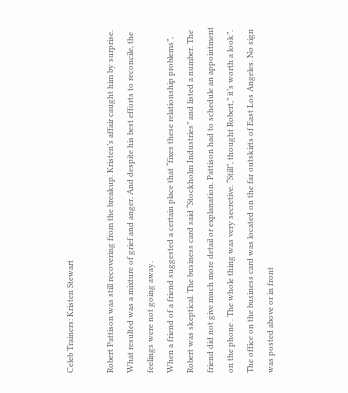Celeb Trainers: Kristen Stewart

Robert Pattison was still recovering from the breakup. Kristen’s affair caught him by surprise. What resulted was a mixture of grief and anger. And despite his best efforts to reconcile, the feelings were not going away.
When a friend of a friend suggested a certain place that “fixes these relationship problems”, Robert was skeptical. The business card said “Stockholm Industries” and listed a number. The friend did not give much more detail or explanation. Pattison had to schedule an appointment on the phone . The whole thing was very secretive. “Still”, thought Robert,” it’s worth a look”.
The office on the business card was located on the far outskirts of East Los Angeles. No sign was posted above or in front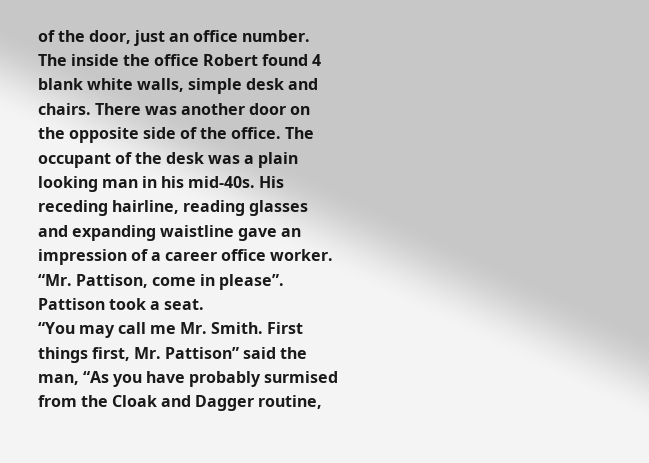of the door, just an office number. The inside the office Robert found 4 blank white walls, simple desk and chairs. There was another door on the opposite side of the office. The occupant of the desk was a plain looking man in his mid-40s. His receding hairline, reading glasses and expanding waistline gave an impression of a career office worker.
“Mr. Pattison, come in please”.
Pattison took a seat.
“You may call me Mr. Smith. First things first, Mr. Pattison” said the man, “As you have probably surmised from the Cloak and Dagger routine,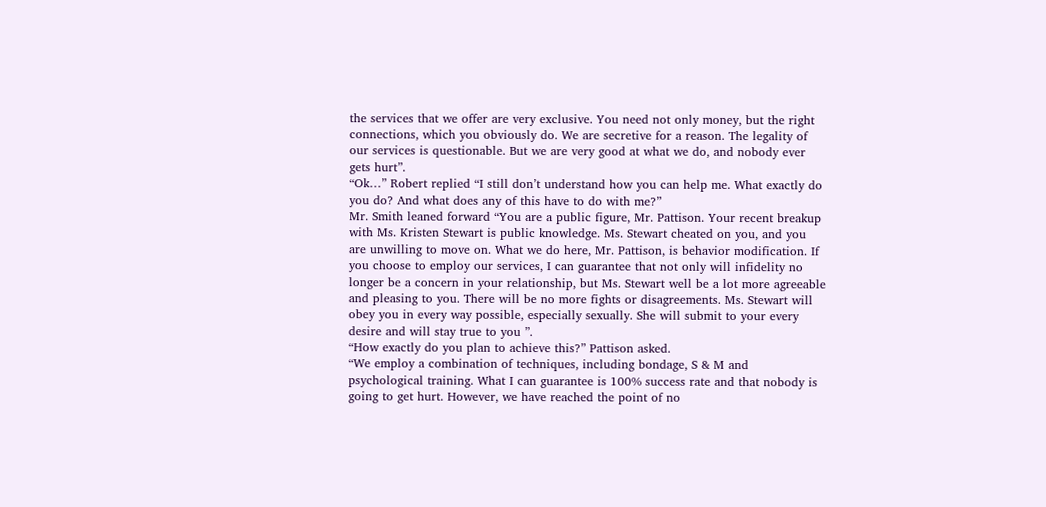the services that we offer are very exclusive. You need not only money, but the right connections, which you obviously do. We are secretive for a reason. The legality of our services is questionable. But we are very good at what we do, and nobody ever gets hurt”.
“Ok…” Robert replied “I still don’t understand how you can help me. What exactly do you do? And what does any of this have to do with me?”
Mr. Smith leaned forward “You are a public figure, Mr. Pattison. Your recent breakup with Ms. Kristen Stewart is public knowledge. Ms. Stewart cheated on you, and you are unwilling to move on. What we do here, Mr. Pattison, is behavior modification. If you choose to employ our services, I can guarantee that not only will infidelity no longer be a concern in your relationship, but Ms. Stewart well be a lot more agreeable and pleasing to you. There will be no more fights or disagreements. Ms. Stewart will obey you in every way possible, especially sexually. She will submit to your every desire and will stay true to you ”.
“How exactly do you plan to achieve this?” Pattison asked.
“We employ a combination of techniques, including bondage, S & M and psychological training. What I can guarantee is 100% success rate and that nobody is going to get hurt. However, we have reached the point of no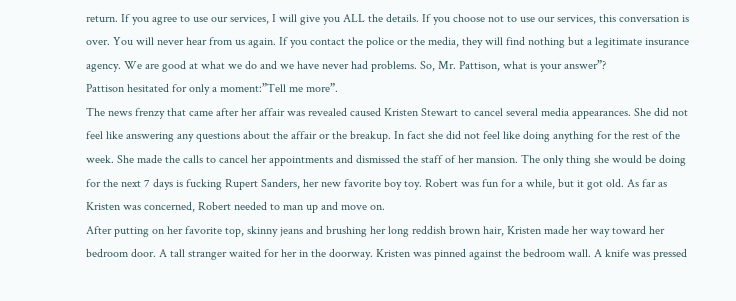return. If you agree to use our services, I will give you ALL the details. If you choose not to use our services, this conversation is over. You will never hear from us again. If you contact the police or the media, they will find nothing but a legitimate insurance agency. We are good at what we do and we have never had problems. So, Mr. Pattison, what is your answer”?
Pattison hesitated for only a moment:”Tell me more”.
The news frenzy that came after her affair was revealed caused Kristen Stewart to cancel several media appearances. She did not feel like answering any questions about the affair or the breakup. In fact she did not feel like doing anything for the rest of the week. She made the calls to cancel her appointments and dismissed the staff of her mansion. The only thing she would be doing for the next 7 days is fucking Rupert Sanders, her new favorite boy toy. Robert was fun for a while, but it got old. As far as Kristen was concerned, Robert needed to man up and move on.
After putting on her favorite top, skinny jeans and brushing her long reddish brown hair, Kristen made her way toward her bedroom door. A tall stranger waited for her in the doorway. Kristen was pinned against the bedroom wall. A knife was pressed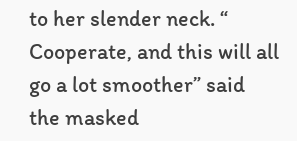to her slender neck. “ Cooperate, and this will all go a lot smoother” said the masked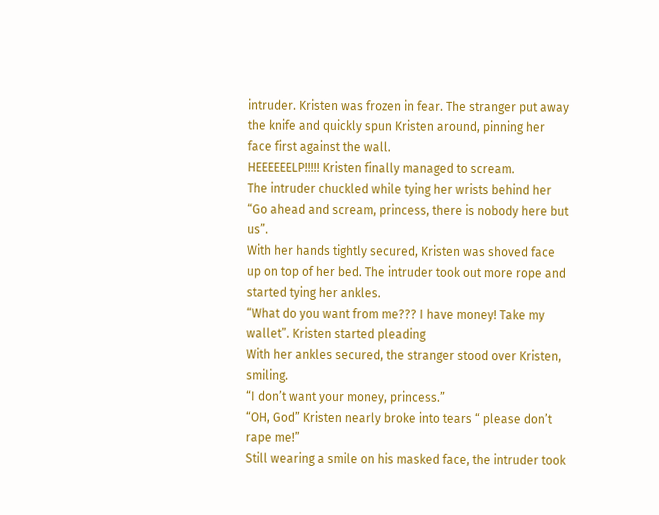intruder. Kristen was frozen in fear. The stranger put away the knife and quickly spun Kristen around, pinning her face first against the wall.
HEEEEEELP!!!!! Kristen finally managed to scream.
The intruder chuckled while tying her wrists behind her “Go ahead and scream, princess, there is nobody here but us”.
With her hands tightly secured, Kristen was shoved face up on top of her bed. The intruder took out more rope and started tying her ankles.
“What do you want from me??? I have money! Take my wallet”. Kristen started pleading
With her ankles secured, the stranger stood over Kristen, smiling.
“I don’t want your money, princess.”
“OH, God” Kristen nearly broke into tears “ please don’t rape me!”
Still wearing a smile on his masked face, the intruder took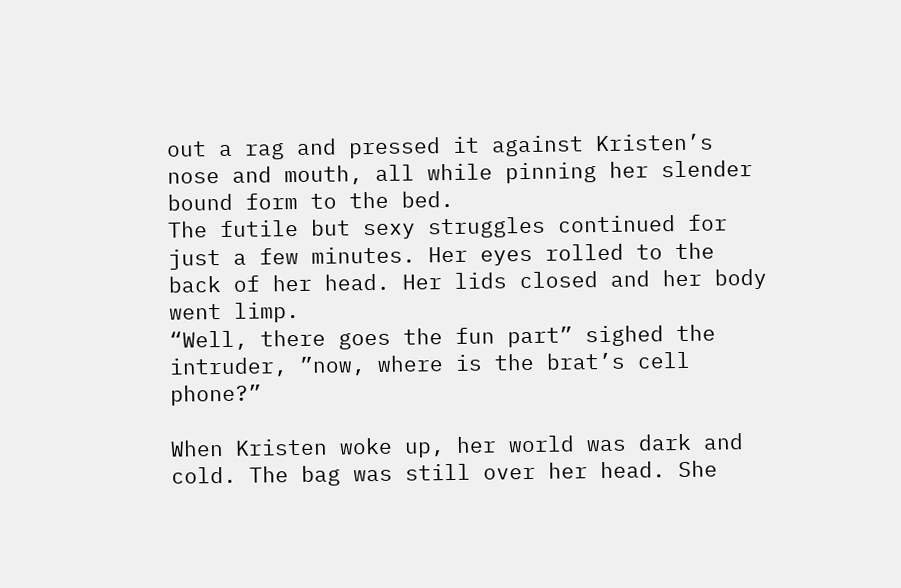out a rag and pressed it against Kristen’s nose and mouth, all while pinning her slender bound form to the bed.
The futile but sexy struggles continued for just a few minutes. Her eyes rolled to the back of her head. Her lids closed and her body went limp.
“Well, there goes the fun part” sighed the intruder, ”now, where is the brat’s cell phone?”

When Kristen woke up, her world was dark and cold. The bag was still over her head. She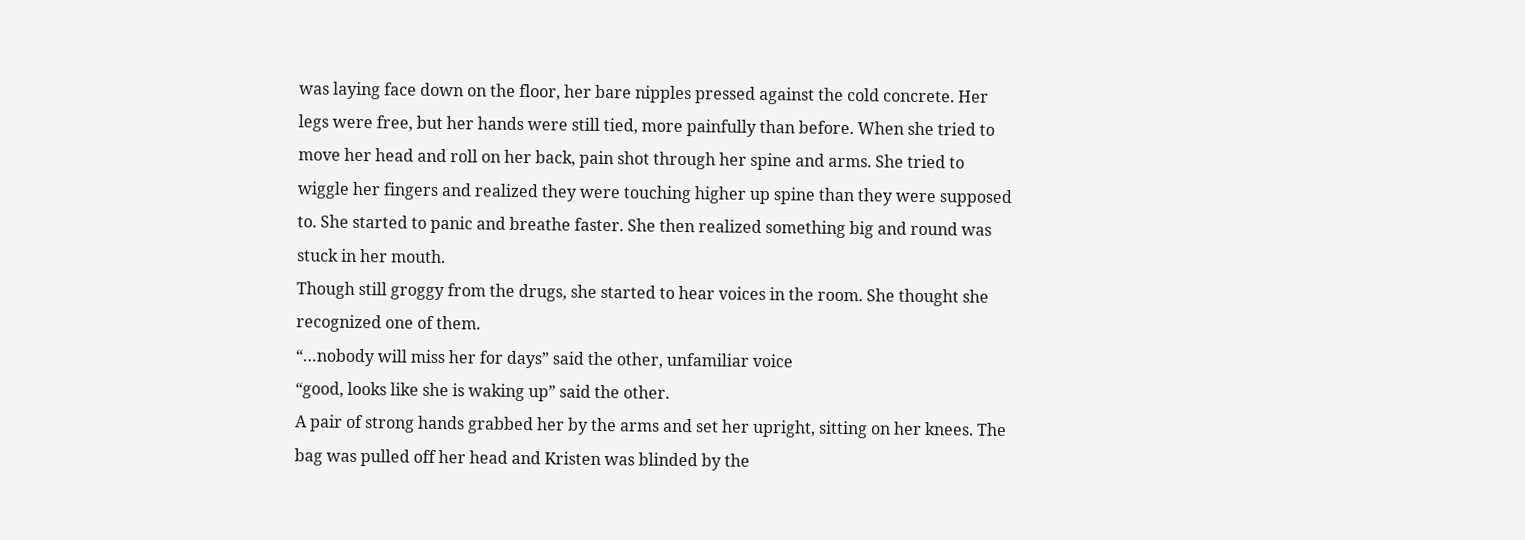was laying face down on the floor, her bare nipples pressed against the cold concrete. Her legs were free, but her hands were still tied, more painfully than before. When she tried to move her head and roll on her back, pain shot through her spine and arms. She tried to wiggle her fingers and realized they were touching higher up spine than they were supposed to. She started to panic and breathe faster. She then realized something big and round was stuck in her mouth.
Though still groggy from the drugs, she started to hear voices in the room. She thought she recognized one of them.
“…nobody will miss her for days” said the other, unfamiliar voice
“good, looks like she is waking up” said the other.
A pair of strong hands grabbed her by the arms and set her upright, sitting on her knees. The bag was pulled off her head and Kristen was blinded by the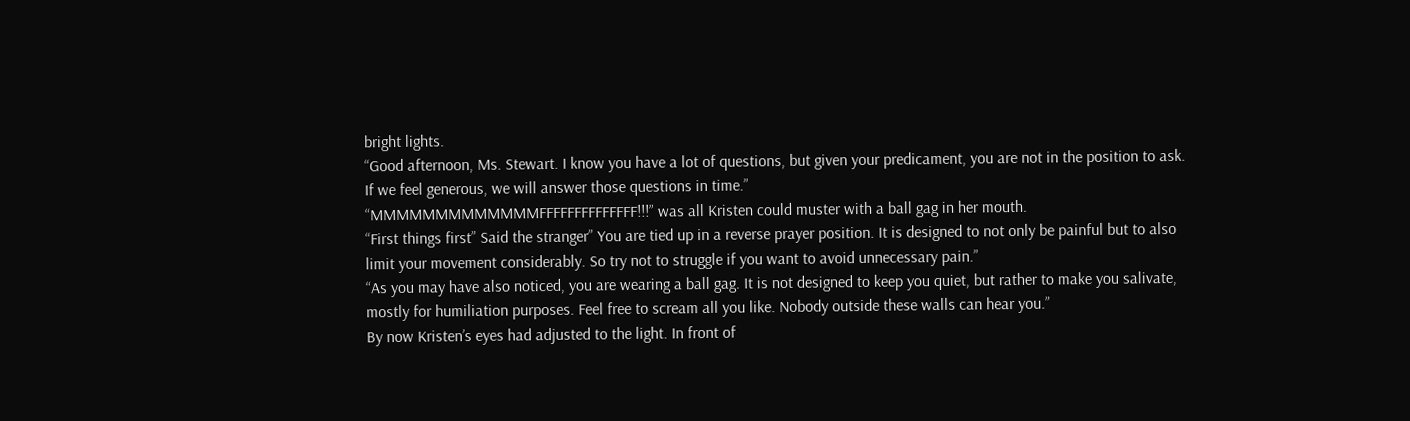bright lights.
“Good afternoon, Ms. Stewart. I know you have a lot of questions, but given your predicament, you are not in the position to ask. If we feel generous, we will answer those questions in time.”
“MMMMMMMMMMMMMFFFFFFFFFFFFFF!!!” was all Kristen could muster with a ball gag in her mouth.
“First things first” Said the stranger” You are tied up in a reverse prayer position. It is designed to not only be painful but to also limit your movement considerably. So try not to struggle if you want to avoid unnecessary pain.”
“As you may have also noticed, you are wearing a ball gag. It is not designed to keep you quiet, but rather to make you salivate, mostly for humiliation purposes. Feel free to scream all you like. Nobody outside these walls can hear you.”
By now Kristen’s eyes had adjusted to the light. In front of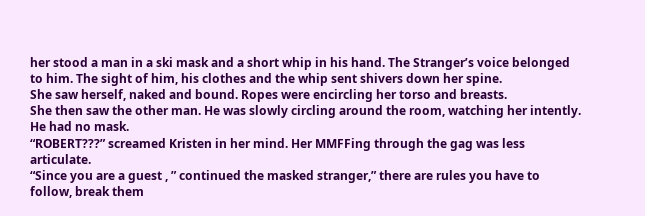her stood a man in a ski mask and a short whip in his hand. The Stranger’s voice belonged to him. The sight of him, his clothes and the whip sent shivers down her spine.
She saw herself, naked and bound. Ropes were encircling her torso and breasts.
She then saw the other man. He was slowly circling around the room, watching her intently. He had no mask.
“ROBERT???” screamed Kristen in her mind. Her MMFFing through the gag was less articulate.
“Since you are a guest , ” continued the masked stranger,” there are rules you have to follow, break them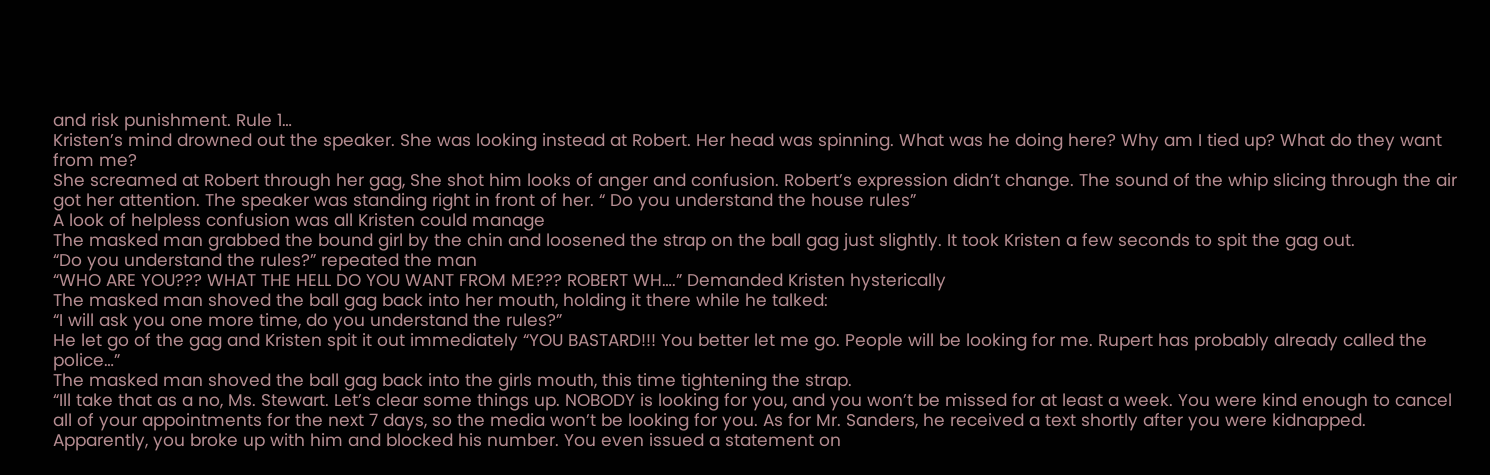and risk punishment. Rule 1…
Kristen’s mind drowned out the speaker. She was looking instead at Robert. Her head was spinning. What was he doing here? Why am I tied up? What do they want from me?
She screamed at Robert through her gag, She shot him looks of anger and confusion. Robert’s expression didn’t change. The sound of the whip slicing through the air got her attention. The speaker was standing right in front of her. “ Do you understand the house rules”
A look of helpless confusion was all Kristen could manage
The masked man grabbed the bound girl by the chin and loosened the strap on the ball gag just slightly. It took Kristen a few seconds to spit the gag out.
“Do you understand the rules?” repeated the man
“WHO ARE YOU??? WHAT THE HELL DO YOU WANT FROM ME??? ROBERT WH….” Demanded Kristen hysterically
The masked man shoved the ball gag back into her mouth, holding it there while he talked:
“I will ask you one more time, do you understand the rules?”
He let go of the gag and Kristen spit it out immediately “YOU BASTARD!!! You better let me go. People will be looking for me. Rupert has probably already called the police…”
The masked man shoved the ball gag back into the girls mouth, this time tightening the strap.
“Ill take that as a no, Ms. Stewart. Let’s clear some things up. NOBODY is looking for you, and you won’t be missed for at least a week. You were kind enough to cancel all of your appointments for the next 7 days, so the media won’t be looking for you. As for Mr. Sanders, he received a text shortly after you were kidnapped. Apparently, you broke up with him and blocked his number. You even issued a statement on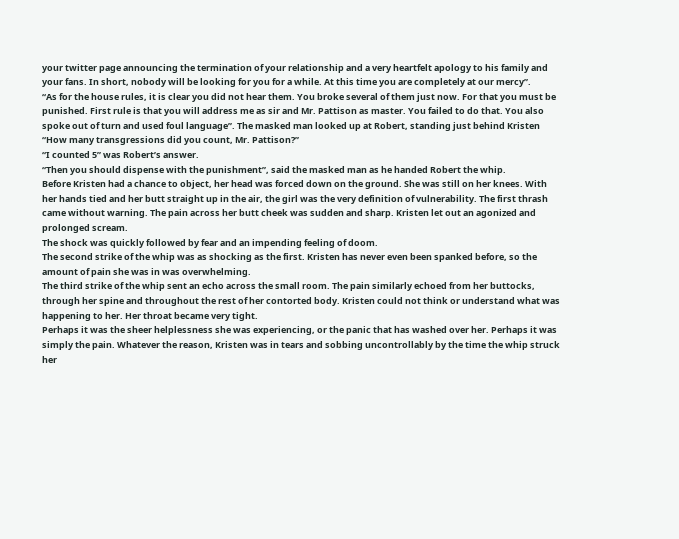your twitter page announcing the termination of your relationship and a very heartfelt apology to his family and your fans. In short, nobody will be looking for you for a while. At this time you are completely at our mercy”.
“As for the house rules, it is clear you did not hear them. You broke several of them just now. For that you must be punished. First rule is that you will address me as sir and Mr. Pattison as master. You failed to do that. You also spoke out of turn and used foul language”. The masked man looked up at Robert, standing just behind Kristen “How many transgressions did you count, Mr. Pattison?”
“I counted 5” was Robert’s answer.
“Then you should dispense with the punishment”, said the masked man as he handed Robert the whip.
Before Kristen had a chance to object, her head was forced down on the ground. She was still on her knees. With her hands tied and her butt straight up in the air, the girl was the very definition of vulnerability. The first thrash came without warning. The pain across her butt cheek was sudden and sharp. Kristen let out an agonized and prolonged scream.
The shock was quickly followed by fear and an impending feeling of doom.
The second strike of the whip was as shocking as the first. Kristen has never even been spanked before, so the amount of pain she was in was overwhelming.
The third strike of the whip sent an echo across the small room. The pain similarly echoed from her buttocks, through her spine and throughout the rest of her contorted body. Kristen could not think or understand what was happening to her. Her throat became very tight.
Perhaps it was the sheer helplessness she was experiencing, or the panic that has washed over her. Perhaps it was simply the pain. Whatever the reason, Kristen was in tears and sobbing uncontrollably by the time the whip struck her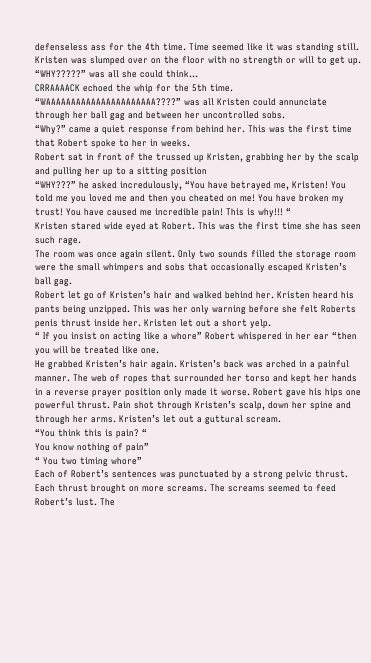defenseless ass for the 4th time. Time seemed like it was standing still. Kristen was slumped over on the floor with no strength or will to get up.
“WHY?????” was all she could think…
CRRAAAACK echoed the whip for the 5th time.
“WAAAAAAAAAAAAAAAAAAAAAA????” was all Kristen could annunciate through her ball gag and between her uncontrolled sobs.
“Why?” came a quiet response from behind her. This was the first time that Robert spoke to her in weeks.
Robert sat in front of the trussed up Kristen, grabbing her by the scalp and pulling her up to a sitting position
“WHY???” he asked incredulously, “You have betrayed me, Kristen! You told me you loved me and then you cheated on me! You have broken my trust! You have caused me incredible pain! This is why!!! “
Kristen stared wide eyed at Robert. This was the first time she has seen such rage.
The room was once again silent. Only two sounds filled the storage room were the small whimpers and sobs that occasionally escaped Kristen’s ball gag.
Robert let go of Kristen’s hair and walked behind her. Kristen heard his pants being unzipped. This was her only warning before she felt Roberts penis thrust inside her. Kristen let out a short yelp.
“ If you insist on acting like a whore” Robert whispered in her ear “then you will be treated like one.
He grabbed Kristen’s hair again. Kristen’s back was arched in a painful manner. The web of ropes that surrounded her torso and kept her hands in a reverse prayer position only made it worse. Robert gave his hips one powerful thrust. Pain shot through Kristen’s scalp, down her spine and through her arms. Kristen’s let out a guttural scream.
“You think this is pain? “
You know nothing of pain”
“ You two timing whore”
Each of Robert’s sentences was punctuated by a strong pelvic thrust. Each thrust brought on more screams. The screams seemed to feed Robert’s lust. The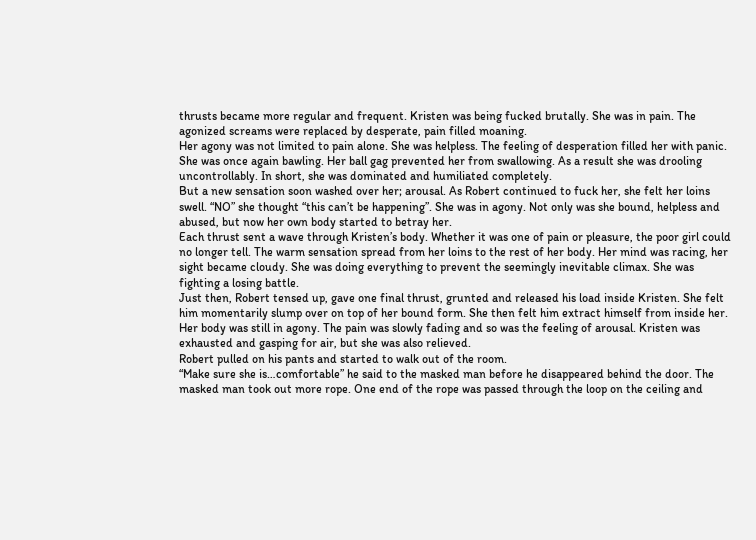thrusts became more regular and frequent. Kristen was being fucked brutally. She was in pain. The agonized screams were replaced by desperate, pain filled moaning.
Her agony was not limited to pain alone. She was helpless. The feeling of desperation filled her with panic. She was once again bawling. Her ball gag prevented her from swallowing. As a result she was drooling uncontrollably. In short, she was dominated and humiliated completely.
But a new sensation soon washed over her; arousal. As Robert continued to fuck her, she felt her loins swell. “NO” she thought “this can’t be happening”. She was in agony. Not only was she bound, helpless and abused, but now her own body started to betray her.
Each thrust sent a wave through Kristen’s body. Whether it was one of pain or pleasure, the poor girl could no longer tell. The warm sensation spread from her loins to the rest of her body. Her mind was racing, her sight became cloudy. She was doing everything to prevent the seemingly inevitable climax. She was fighting a losing battle.
Just then, Robert tensed up, gave one final thrust, grunted and released his load inside Kristen. She felt him momentarily slump over on top of her bound form. She then felt him extract himself from inside her. Her body was still in agony. The pain was slowly fading and so was the feeling of arousal. Kristen was exhausted and gasping for air, but she was also relieved.
Robert pulled on his pants and started to walk out of the room.
“Make sure she is…comfortable” he said to the masked man before he disappeared behind the door. The masked man took out more rope. One end of the rope was passed through the loop on the ceiling and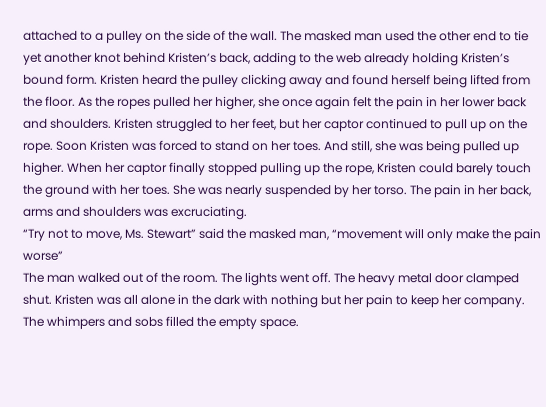attached to a pulley on the side of the wall. The masked man used the other end to tie yet another knot behind Kristen’s back, adding to the web already holding Kristen’s bound form. Kristen heard the pulley clicking away and found herself being lifted from the floor. As the ropes pulled her higher, she once again felt the pain in her lower back and shoulders. Kristen struggled to her feet, but her captor continued to pull up on the rope. Soon Kristen was forced to stand on her toes. And still, she was being pulled up higher. When her captor finally stopped pulling up the rope, Kristen could barely touch the ground with her toes. She was nearly suspended by her torso. The pain in her back, arms and shoulders was excruciating.
“Try not to move, Ms. Stewart” said the masked man, “movement will only make the pain worse”
The man walked out of the room. The lights went off. The heavy metal door clamped shut. Kristen was all alone in the dark with nothing but her pain to keep her company. The whimpers and sobs filled the empty space.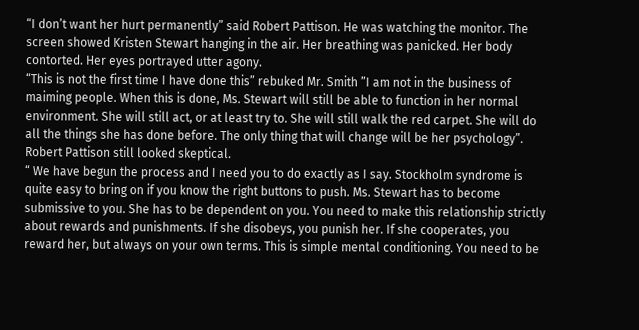“I don’t want her hurt permanently” said Robert Pattison. He was watching the monitor. The screen showed Kristen Stewart hanging in the air. Her breathing was panicked. Her body contorted. Her eyes portrayed utter agony.
“This is not the first time I have done this” rebuked Mr. Smith ”I am not in the business of maiming people. When this is done, Ms. Stewart will still be able to function in her normal environment. She will still act, or at least try to. She will still walk the red carpet. She will do all the things she has done before. The only thing that will change will be her psychology”.
Robert Pattison still looked skeptical.
“ We have begun the process and I need you to do exactly as I say. Stockholm syndrome is quite easy to bring on if you know the right buttons to push. Ms. Stewart has to become submissive to you. She has to be dependent on you. You need to make this relationship strictly about rewards and punishments. If she disobeys, you punish her. If she cooperates, you reward her, but always on your own terms. This is simple mental conditioning. You need to be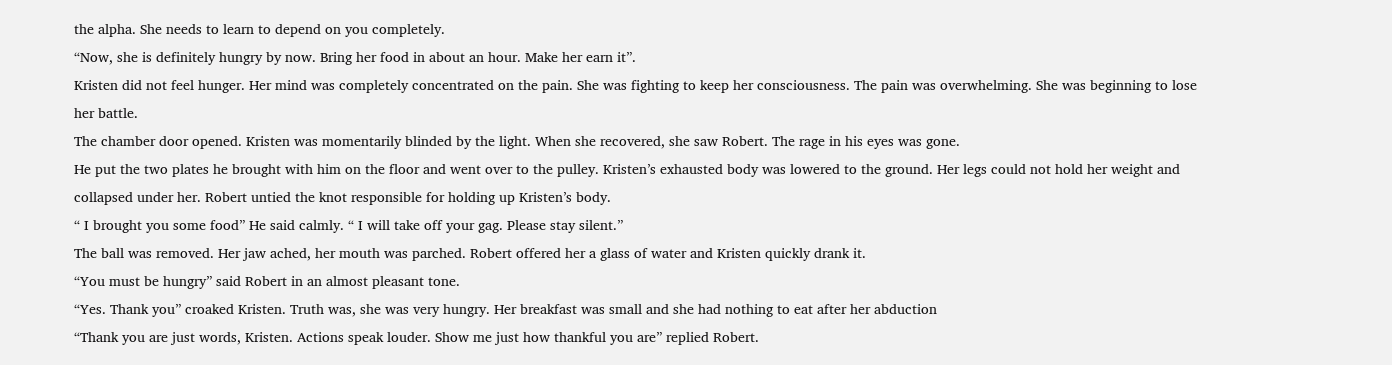the alpha. She needs to learn to depend on you completely.
“Now, she is definitely hungry by now. Bring her food in about an hour. Make her earn it”.
Kristen did not feel hunger. Her mind was completely concentrated on the pain. She was fighting to keep her consciousness. The pain was overwhelming. She was beginning to lose her battle.
The chamber door opened. Kristen was momentarily blinded by the light. When she recovered, she saw Robert. The rage in his eyes was gone.
He put the two plates he brought with him on the floor and went over to the pulley. Kristen’s exhausted body was lowered to the ground. Her legs could not hold her weight and collapsed under her. Robert untied the knot responsible for holding up Kristen’s body.
“ I brought you some food” He said calmly. “ I will take off your gag. Please stay silent.”
The ball was removed. Her jaw ached, her mouth was parched. Robert offered her a glass of water and Kristen quickly drank it.
“You must be hungry” said Robert in an almost pleasant tone.
“Yes. Thank you” croaked Kristen. Truth was, she was very hungry. Her breakfast was small and she had nothing to eat after her abduction
“Thank you are just words, Kristen. Actions speak louder. Show me just how thankful you are” replied Robert.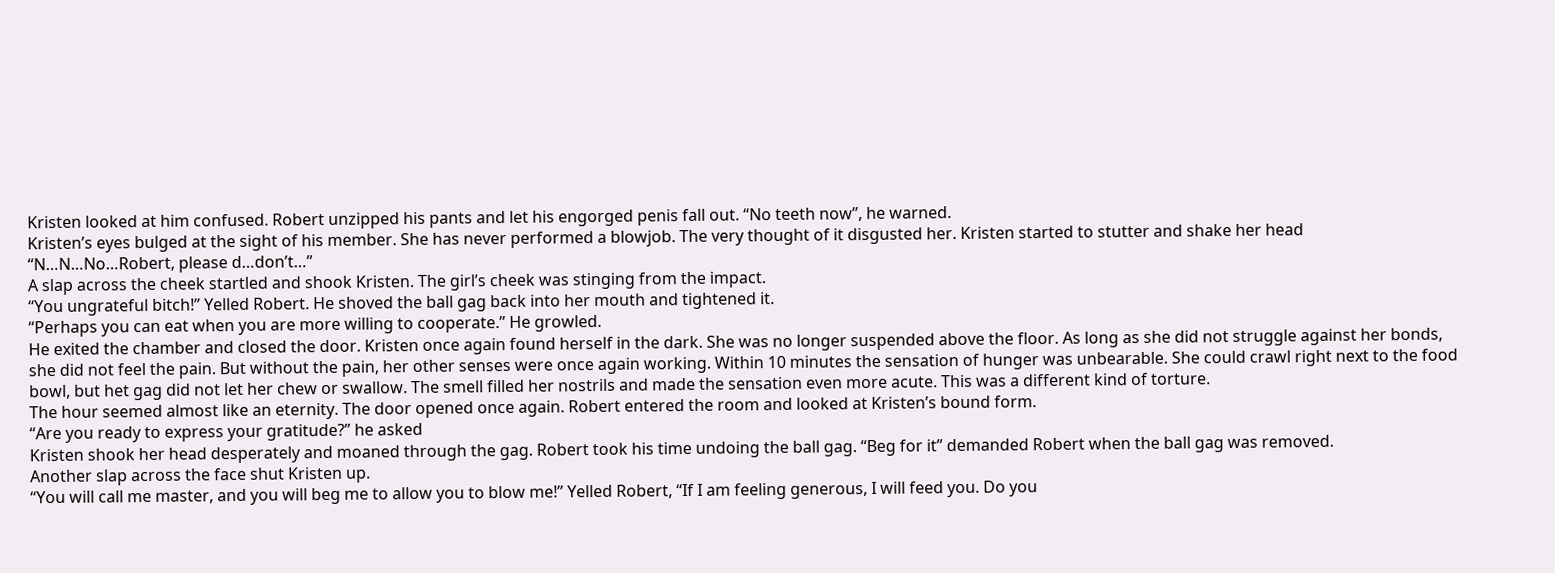Kristen looked at him confused. Robert unzipped his pants and let his engorged penis fall out. “No teeth now”, he warned.
Kristen’s eyes bulged at the sight of his member. She has never performed a blowjob. The very thought of it disgusted her. Kristen started to stutter and shake her head
“N…N…No…Robert, please d…don’t…”
A slap across the cheek startled and shook Kristen. The girl’s cheek was stinging from the impact.
“You ungrateful bitch!” Yelled Robert. He shoved the ball gag back into her mouth and tightened it.
“Perhaps you can eat when you are more willing to cooperate.” He growled.
He exited the chamber and closed the door. Kristen once again found herself in the dark. She was no longer suspended above the floor. As long as she did not struggle against her bonds, she did not feel the pain. But without the pain, her other senses were once again working. Within 10 minutes the sensation of hunger was unbearable. She could crawl right next to the food bowl, but het gag did not let her chew or swallow. The smell filled her nostrils and made the sensation even more acute. This was a different kind of torture.
The hour seemed almost like an eternity. The door opened once again. Robert entered the room and looked at Kristen’s bound form.
“Are you ready to express your gratitude?” he asked
Kristen shook her head desperately and moaned through the gag. Robert took his time undoing the ball gag. “Beg for it” demanded Robert when the ball gag was removed.
Another slap across the face shut Kristen up.
“You will call me master, and you will beg me to allow you to blow me!” Yelled Robert, “If I am feeling generous, I will feed you. Do you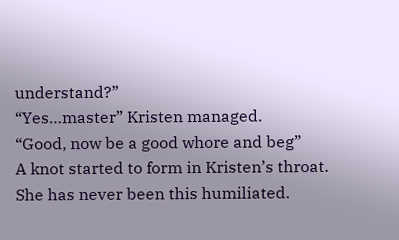understand?”
“Yes…master” Kristen managed.
“Good, now be a good whore and beg”
A knot started to form in Kristen’s throat. She has never been this humiliated.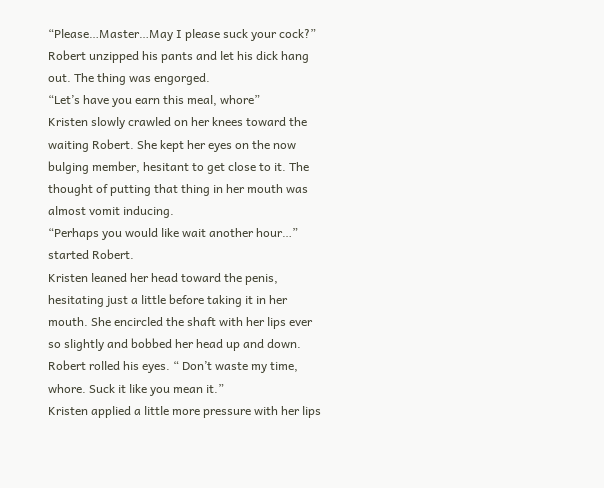“Please…Master…May I please suck your cock?”
Robert unzipped his pants and let his dick hang out. The thing was engorged.
“Let’s have you earn this meal, whore”
Kristen slowly crawled on her knees toward the waiting Robert. She kept her eyes on the now bulging member, hesitant to get close to it. The thought of putting that thing in her mouth was almost vomit inducing.
“Perhaps you would like wait another hour…” started Robert.
Kristen leaned her head toward the penis, hesitating just a little before taking it in her mouth. She encircled the shaft with her lips ever so slightly and bobbed her head up and down.
Robert rolled his eyes. “ Don’t waste my time, whore. Suck it like you mean it.”
Kristen applied a little more pressure with her lips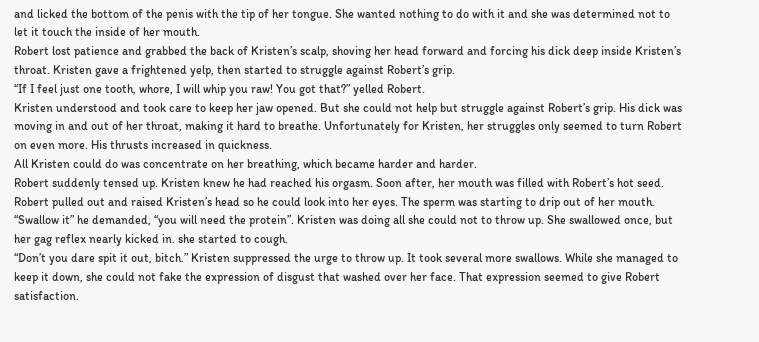and licked the bottom of the penis with the tip of her tongue. She wanted nothing to do with it and she was determined not to let it touch the inside of her mouth.
Robert lost patience and grabbed the back of Kristen’s scalp, shoving her head forward and forcing his dick deep inside Kristen’s throat. Kristen gave a frightened yelp, then started to struggle against Robert’s grip.
“If I feel just one tooth, whore, I will whip you raw! You got that?” yelled Robert.
Kristen understood and took care to keep her jaw opened. But she could not help but struggle against Robert’s grip. His dick was moving in and out of her throat, making it hard to breathe. Unfortunately for Kristen, her struggles only seemed to turn Robert on even more. His thrusts increased in quickness.
All Kristen could do was concentrate on her breathing, which became harder and harder.
Robert suddenly tensed up. Kristen knew he had reached his orgasm. Soon after, her mouth was filled with Robert’s hot seed. Robert pulled out and raised Kristen’s head so he could look into her eyes. The sperm was starting to drip out of her mouth.
“Swallow it” he demanded, “you will need the protein”. Kristen was doing all she could not to throw up. She swallowed once, but her gag reflex nearly kicked in. she started to cough.
“Don’t you dare spit it out, bitch.” Kristen suppressed the urge to throw up. It took several more swallows. While she managed to keep it down, she could not fake the expression of disgust that washed over her face. That expression seemed to give Robert satisfaction.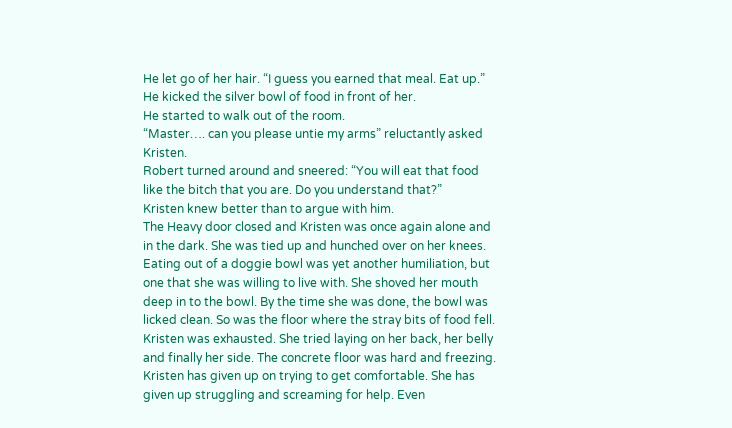He let go of her hair. “I guess you earned that meal. Eat up.” He kicked the silver bowl of food in front of her.
He started to walk out of the room.
“Master…. can you please untie my arms” reluctantly asked Kristen.
Robert turned around and sneered: “You will eat that food like the bitch that you are. Do you understand that?”
Kristen knew better than to argue with him.
The Heavy door closed and Kristen was once again alone and in the dark. She was tied up and hunched over on her knees. Eating out of a doggie bowl was yet another humiliation, but one that she was willing to live with. She shoved her mouth deep in to the bowl. By the time she was done, the bowl was licked clean. So was the floor where the stray bits of food fell.
Kristen was exhausted. She tried laying on her back, her belly and finally her side. The concrete floor was hard and freezing. Kristen has given up on trying to get comfortable. She has given up struggling and screaming for help. Even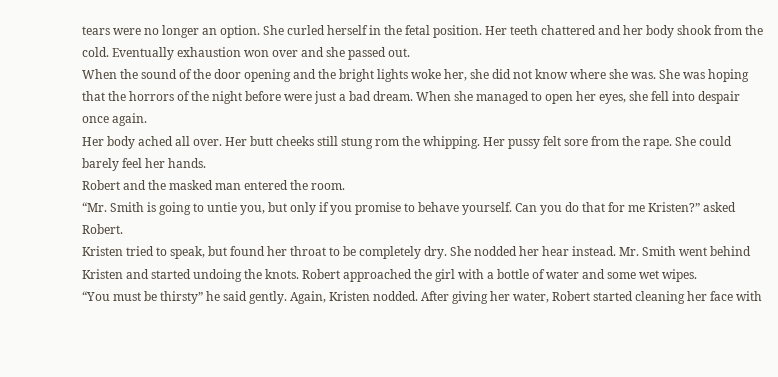tears were no longer an option. She curled herself in the fetal position. Her teeth chattered and her body shook from the cold. Eventually exhaustion won over and she passed out.
When the sound of the door opening and the bright lights woke her, she did not know where she was. She was hoping that the horrors of the night before were just a bad dream. When she managed to open her eyes, she fell into despair once again.
Her body ached all over. Her butt cheeks still stung rom the whipping. Her pussy felt sore from the rape. She could barely feel her hands.
Robert and the masked man entered the room.
“Mr. Smith is going to untie you, but only if you promise to behave yourself. Can you do that for me Kristen?” asked Robert.
Kristen tried to speak, but found her throat to be completely dry. She nodded her hear instead. Mr. Smith went behind Kristen and started undoing the knots. Robert approached the girl with a bottle of water and some wet wipes.
“You must be thirsty” he said gently. Again, Kristen nodded. After giving her water, Robert started cleaning her face with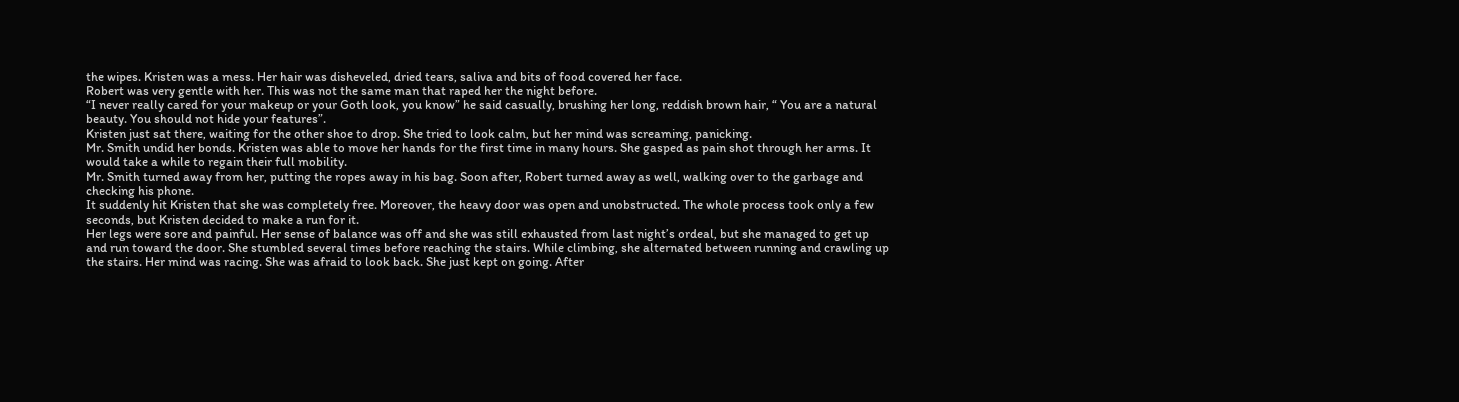the wipes. Kristen was a mess. Her hair was disheveled, dried tears, saliva and bits of food covered her face.
Robert was very gentle with her. This was not the same man that raped her the night before.
“I never really cared for your makeup or your Goth look, you know” he said casually, brushing her long, reddish brown hair, “ You are a natural beauty. You should not hide your features”.
Kristen just sat there, waiting for the other shoe to drop. She tried to look calm, but her mind was screaming, panicking.
Mr. Smith undid her bonds. Kristen was able to move her hands for the first time in many hours. She gasped as pain shot through her arms. It would take a while to regain their full mobility.
Mr. Smith turned away from her, putting the ropes away in his bag. Soon after, Robert turned away as well, walking over to the garbage and checking his phone.
It suddenly hit Kristen that she was completely free. Moreover, the heavy door was open and unobstructed. The whole process took only a few seconds, but Kristen decided to make a run for it.
Her legs were sore and painful. Her sense of balance was off and she was still exhausted from last night’s ordeal, but she managed to get up and run toward the door. She stumbled several times before reaching the stairs. While climbing, she alternated between running and crawling up the stairs. Her mind was racing. She was afraid to look back. She just kept on going. After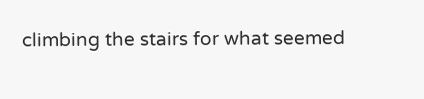climbing the stairs for what seemed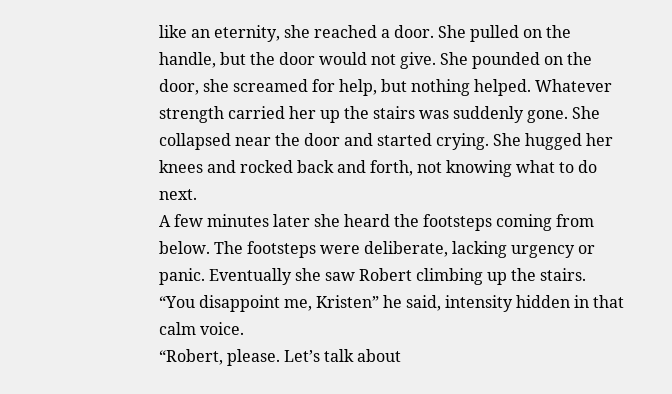like an eternity, she reached a door. She pulled on the handle, but the door would not give. She pounded on the door, she screamed for help, but nothing helped. Whatever strength carried her up the stairs was suddenly gone. She collapsed near the door and started crying. She hugged her knees and rocked back and forth, not knowing what to do next.
A few minutes later she heard the footsteps coming from below. The footsteps were deliberate, lacking urgency or panic. Eventually she saw Robert climbing up the stairs.
“You disappoint me, Kristen” he said, intensity hidden in that calm voice.
“Robert, please. Let’s talk about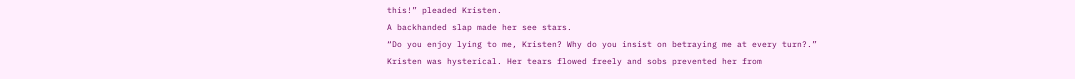this!” pleaded Kristen.
A backhanded slap made her see stars.
“Do you enjoy lying to me, Kristen? Why do you insist on betraying me at every turn?.”
Kristen was hysterical. Her tears flowed freely and sobs prevented her from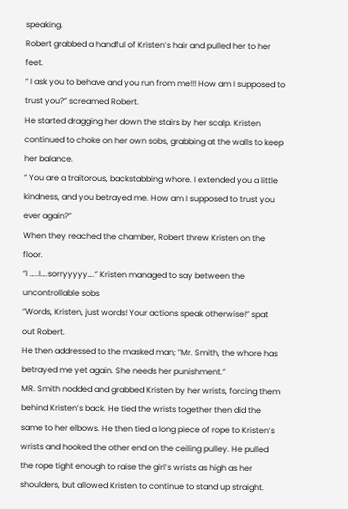speaking.
Robert grabbed a handful of Kristen’s hair and pulled her to her feet.
“ I ask you to behave and you run from me!!! How am I supposed to trust you?” screamed Robert.
He started dragging her down the stairs by her scalp. Kristen continued to choke on her own sobs, grabbing at the walls to keep her balance.
“ You are a traitorous, backstabbing whore. I extended you a little kindness, and you betrayed me. How am I supposed to trust you ever again?”
When they reached the chamber, Robert threw Kristen on the floor.
“I …..I….sorryyyyy….” Kristen managed to say between the uncontrollable sobs
“Words, Kristen, just words! Your actions speak otherwise!” spat out Robert.
He then addressed to the masked man; ”Mr. Smith, the whore has betrayed me yet again. She needs her punishment.”
MR. Smith nodded and grabbed Kristen by her wrists, forcing them behind Kristen’s back. He tied the wrists together then did the same to her elbows. He then tied a long piece of rope to Kristen’s wrists and hooked the other end on the ceiling pulley. He pulled the rope tight enough to raise the girl’s wrists as high as her shoulders, but allowed Kristen to continue to stand up straight.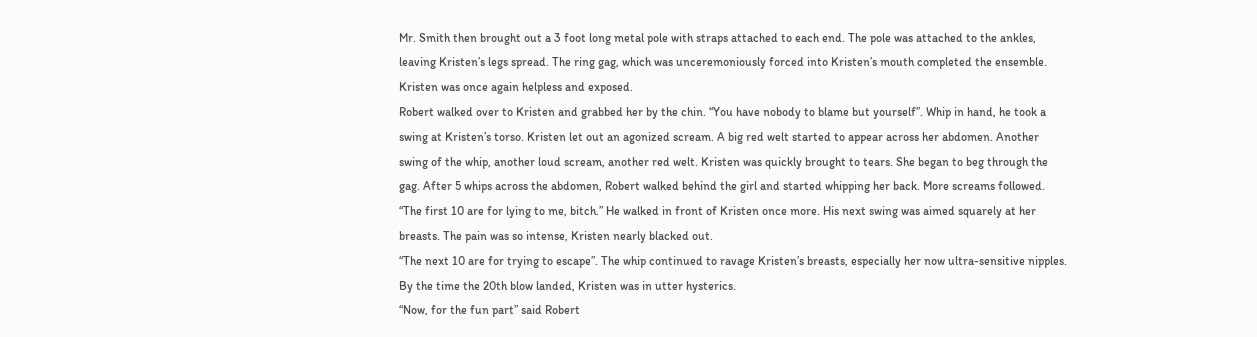Mr. Smith then brought out a 3 foot long metal pole with straps attached to each end. The pole was attached to the ankles, leaving Kristen’s legs spread. The ring gag, which was unceremoniously forced into Kristen’s mouth completed the ensemble. Kristen was once again helpless and exposed.
Robert walked over to Kristen and grabbed her by the chin. “You have nobody to blame but yourself”. Whip in hand, he took a swing at Kristen’s torso. Kristen let out an agonized scream. A big red welt started to appear across her abdomen. Another swing of the whip, another loud scream, another red welt. Kristen was quickly brought to tears. She began to beg through the gag. After 5 whips across the abdomen, Robert walked behind the girl and started whipping her back. More screams followed.
“The first 10 are for lying to me, bitch.” He walked in front of Kristen once more. His next swing was aimed squarely at her breasts. The pain was so intense, Kristen nearly blacked out.
“The next 10 are for trying to escape”. The whip continued to ravage Kristen’s breasts, especially her now ultra-sensitive nipples. By the time the 20th blow landed, Kristen was in utter hysterics.
“Now, for the fun part” said Robert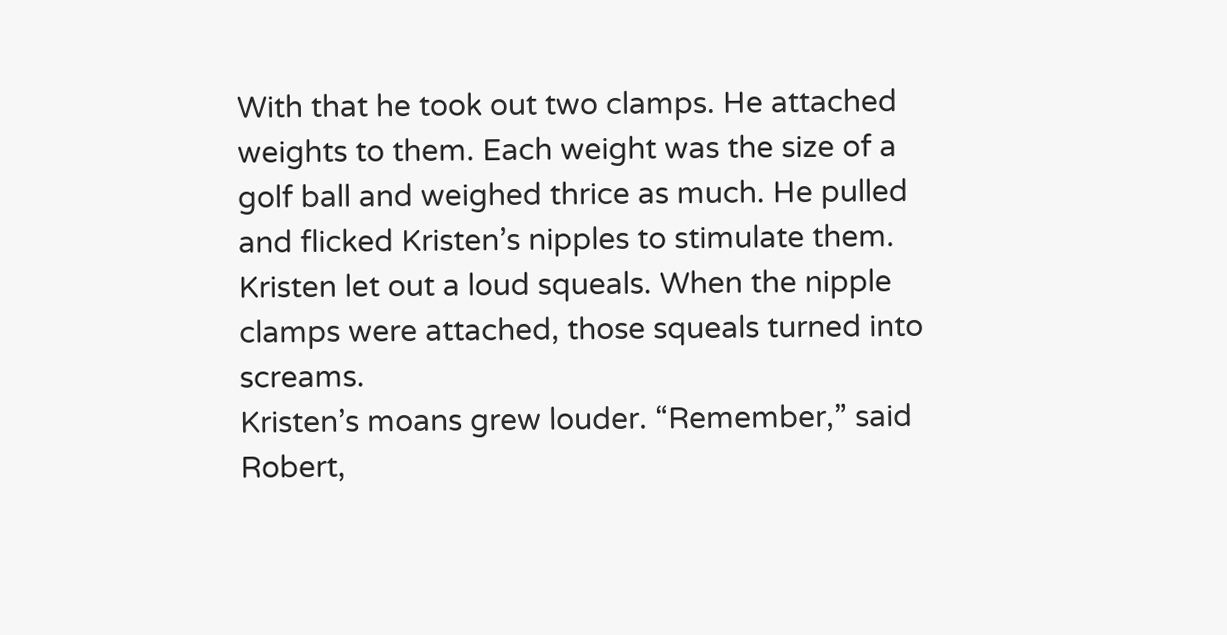With that he took out two clamps. He attached weights to them. Each weight was the size of a golf ball and weighed thrice as much. He pulled and flicked Kristen’s nipples to stimulate them. Kristen let out a loud squeals. When the nipple clamps were attached, those squeals turned into screams.
Kristen’s moans grew louder. “Remember,” said Robert,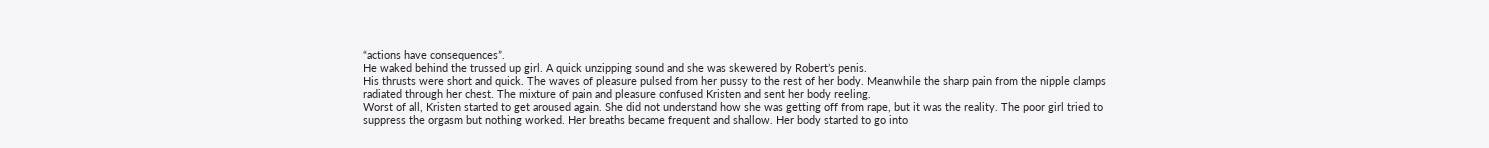“actions have consequences”.
He waked behind the trussed up girl. A quick unzipping sound and she was skewered by Robert’s penis.
His thrusts were short and quick. The waves of pleasure pulsed from her pussy to the rest of her body. Meanwhile the sharp pain from the nipple clamps radiated through her chest. The mixture of pain and pleasure confused Kristen and sent her body reeling.
Worst of all, Kristen started to get aroused again. She did not understand how she was getting off from rape, but it was the reality. The poor girl tried to suppress the orgasm but nothing worked. Her breaths became frequent and shallow. Her body started to go into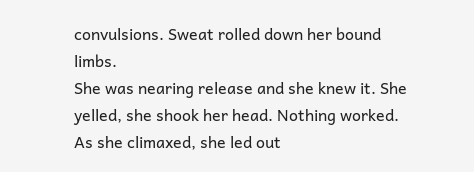convulsions. Sweat rolled down her bound limbs.
She was nearing release and she knew it. She yelled, she shook her head. Nothing worked. As she climaxed, she led out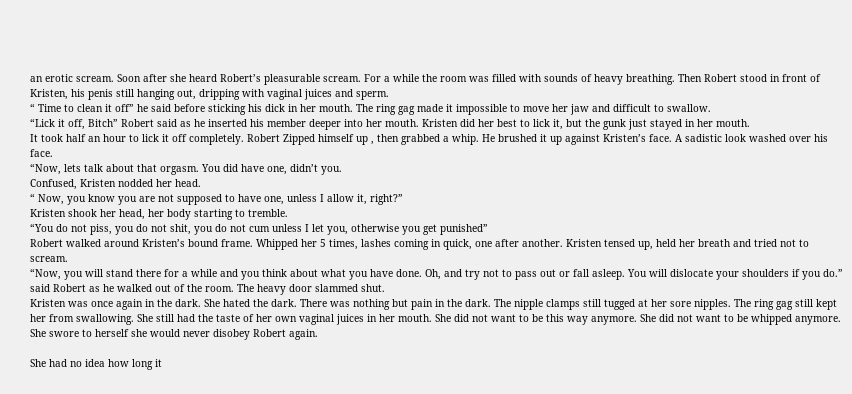an erotic scream. Soon after she heard Robert’s pleasurable scream. For a while the room was filled with sounds of heavy breathing. Then Robert stood in front of Kristen, his penis still hanging out, dripping with vaginal juices and sperm.
“ Time to clean it off” he said before sticking his dick in her mouth. The ring gag made it impossible to move her jaw and difficult to swallow.
“Lick it off, Bitch” Robert said as he inserted his member deeper into her mouth. Kristen did her best to lick it, but the gunk just stayed in her mouth.
It took half an hour to lick it off completely. Robert Zipped himself up , then grabbed a whip. He brushed it up against Kristen’s face. A sadistic look washed over his face.
“Now, lets talk about that orgasm. You did have one, didn’t you.
Confused, Kristen nodded her head.
“ Now, you know you are not supposed to have one, unless I allow it, right?”
Kristen shook her head, her body starting to tremble.
“You do not piss, you do not shit, you do not cum unless I let you, otherwise you get punished”
Robert walked around Kristen’s bound frame. Whipped her 5 times, lashes coming in quick, one after another. Kristen tensed up, held her breath and tried not to scream.
“Now, you will stand there for a while and you think about what you have done. Oh, and try not to pass out or fall asleep. You will dislocate your shoulders if you do.” said Robert as he walked out of the room. The heavy door slammed shut.
Kristen was once again in the dark. She hated the dark. There was nothing but pain in the dark. The nipple clamps still tugged at her sore nipples. The ring gag still kept her from swallowing. She still had the taste of her own vaginal juices in her mouth. She did not want to be this way anymore. She did not want to be whipped anymore. She swore to herself she would never disobey Robert again.

She had no idea how long it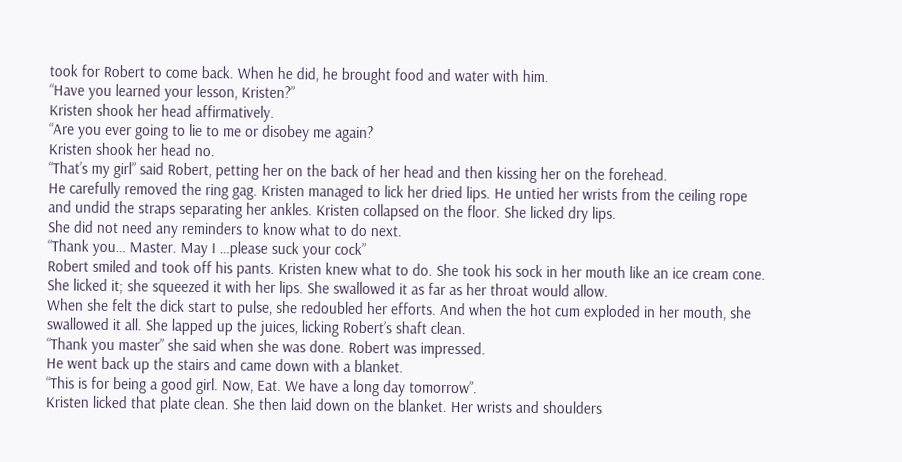took for Robert to come back. When he did, he brought food and water with him.
“Have you learned your lesson, Kristen?”
Kristen shook her head affirmatively.
“Are you ever going to lie to me or disobey me again?
Kristen shook her head no.
“That’s my girl” said Robert, petting her on the back of her head and then kissing her on the forehead.
He carefully removed the ring gag. Kristen managed to lick her dried lips. He untied her wrists from the ceiling rope and undid the straps separating her ankles. Kristen collapsed on the floor. She licked dry lips.
She did not need any reminders to know what to do next.
“Thank you… Master. May I …please suck your cock”
Robert smiled and took off his pants. Kristen knew what to do. She took his sock in her mouth like an ice cream cone. She licked it; she squeezed it with her lips. She swallowed it as far as her throat would allow.
When she felt the dick start to pulse, she redoubled her efforts. And when the hot cum exploded in her mouth, she swallowed it all. She lapped up the juices, licking Robert’s shaft clean.
“Thank you master” she said when she was done. Robert was impressed.
He went back up the stairs and came down with a blanket.
“This is for being a good girl. Now, Eat. We have a long day tomorrow”.
Kristen licked that plate clean. She then laid down on the blanket. Her wrists and shoulders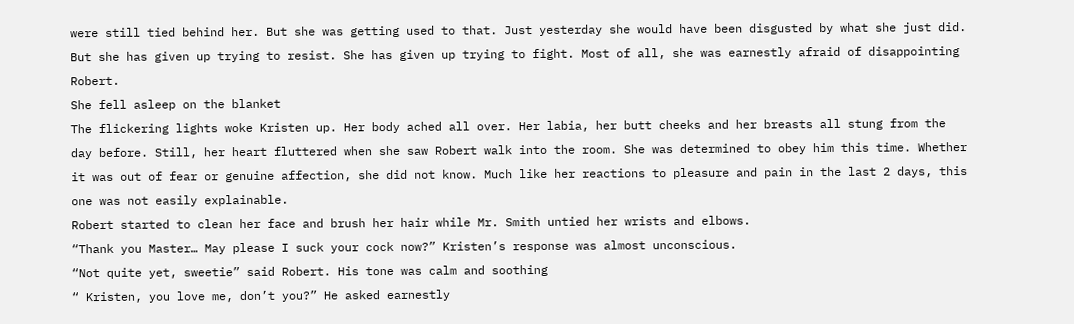were still tied behind her. But she was getting used to that. Just yesterday she would have been disgusted by what she just did. But she has given up trying to resist. She has given up trying to fight. Most of all, she was earnestly afraid of disappointing Robert.
She fell asleep on the blanket
The flickering lights woke Kristen up. Her body ached all over. Her labia, her butt cheeks and her breasts all stung from the day before. Still, her heart fluttered when she saw Robert walk into the room. She was determined to obey him this time. Whether it was out of fear or genuine affection, she did not know. Much like her reactions to pleasure and pain in the last 2 days, this one was not easily explainable.
Robert started to clean her face and brush her hair while Mr. Smith untied her wrists and elbows.
“Thank you Master… May please I suck your cock now?” Kristen’s response was almost unconscious.
“Not quite yet, sweetie” said Robert. His tone was calm and soothing
“ Kristen, you love me, don’t you?” He asked earnestly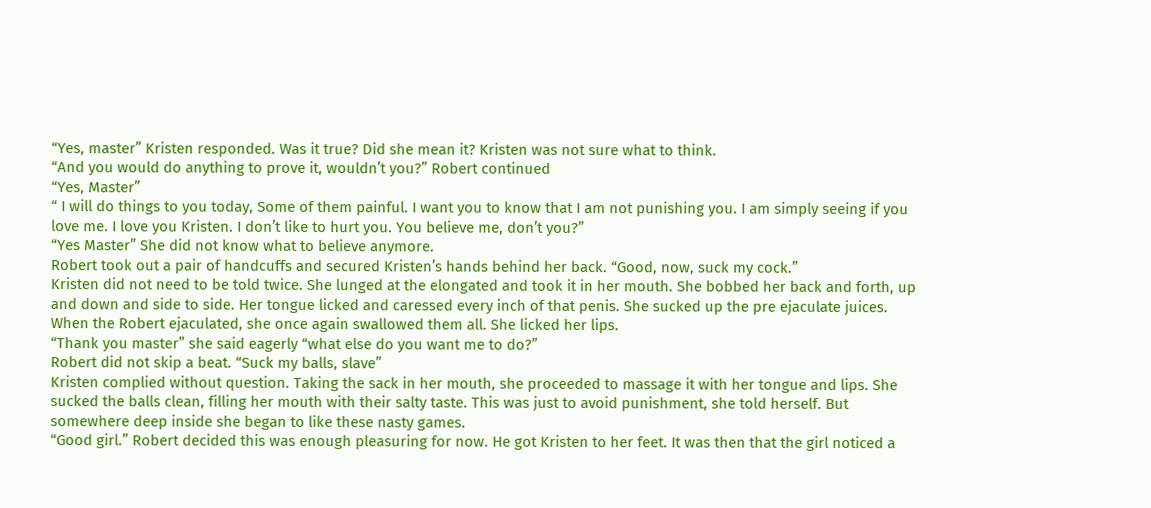“Yes, master” Kristen responded. Was it true? Did she mean it? Kristen was not sure what to think.
“And you would do anything to prove it, wouldn’t you?” Robert continued
“Yes, Master”
“ I will do things to you today, Some of them painful. I want you to know that I am not punishing you. I am simply seeing if you love me. I love you Kristen. I don’t like to hurt you. You believe me, don’t you?”
“Yes Master” She did not know what to believe anymore.
Robert took out a pair of handcuffs and secured Kristen’s hands behind her back. “Good, now, suck my cock.”
Kristen did not need to be told twice. She lunged at the elongated and took it in her mouth. She bobbed her back and forth, up and down and side to side. Her tongue licked and caressed every inch of that penis. She sucked up the pre ejaculate juices. When the Robert ejaculated, she once again swallowed them all. She licked her lips.
“Thank you master” she said eagerly “what else do you want me to do?”
Robert did not skip a beat. “Suck my balls, slave”
Kristen complied without question. Taking the sack in her mouth, she proceeded to massage it with her tongue and lips. She sucked the balls clean, filling her mouth with their salty taste. This was just to avoid punishment, she told herself. But somewhere deep inside she began to like these nasty games.
“Good girl.” Robert decided this was enough pleasuring for now. He got Kristen to her feet. It was then that the girl noticed a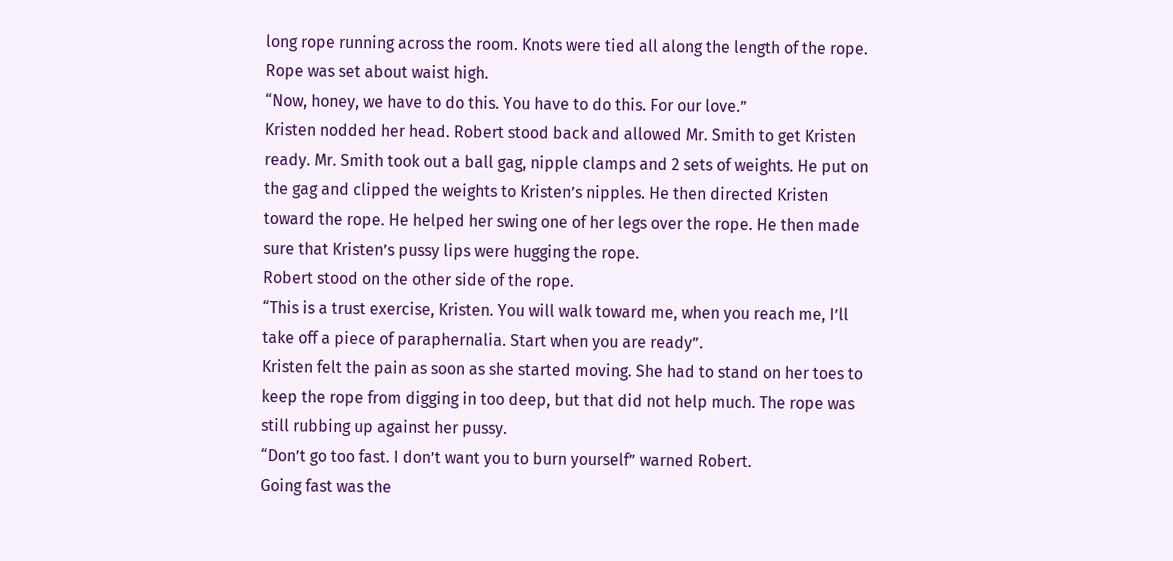long rope running across the room. Knots were tied all along the length of the rope. Rope was set about waist high.
“Now, honey, we have to do this. You have to do this. For our love.”
Kristen nodded her head. Robert stood back and allowed Mr. Smith to get Kristen ready. Mr. Smith took out a ball gag, nipple clamps and 2 sets of weights. He put on the gag and clipped the weights to Kristen’s nipples. He then directed Kristen toward the rope. He helped her swing one of her legs over the rope. He then made sure that Kristen’s pussy lips were hugging the rope.
Robert stood on the other side of the rope.
“This is a trust exercise, Kristen. You will walk toward me, when you reach me, I’ll take off a piece of paraphernalia. Start when you are ready”.
Kristen felt the pain as soon as she started moving. She had to stand on her toes to keep the rope from digging in too deep, but that did not help much. The rope was still rubbing up against her pussy.
“Don’t go too fast. I don’t want you to burn yourself” warned Robert.
Going fast was the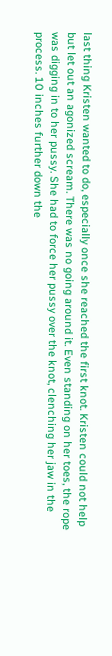last thing Kristen wanted to do, especially once she reached the first knot. Kristen could not help but let out an agonized scream. There was no going around it. Even standing on her toes, the rope was digging in to her pussy. She had to force her pussy over the knot, clenching her jaw in the process. 10 inches further down the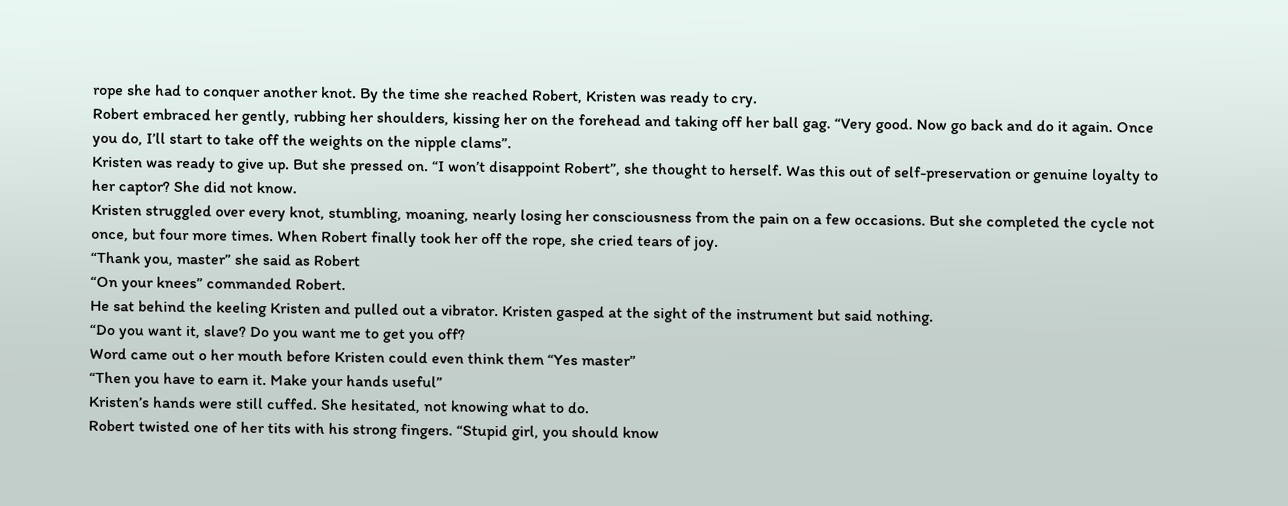rope she had to conquer another knot. By the time she reached Robert, Kristen was ready to cry.
Robert embraced her gently, rubbing her shoulders, kissing her on the forehead and taking off her ball gag. “Very good. Now go back and do it again. Once you do, I’ll start to take off the weights on the nipple clams”.
Kristen was ready to give up. But she pressed on. “I won’t disappoint Robert”, she thought to herself. Was this out of self-preservation or genuine loyalty to her captor? She did not know.
Kristen struggled over every knot, stumbling, moaning, nearly losing her consciousness from the pain on a few occasions. But she completed the cycle not once, but four more times. When Robert finally took her off the rope, she cried tears of joy.
“Thank you, master” she said as Robert
“On your knees” commanded Robert.
He sat behind the keeling Kristen and pulled out a vibrator. Kristen gasped at the sight of the instrument but said nothing.
“Do you want it, slave? Do you want me to get you off?
Word came out o her mouth before Kristen could even think them “Yes master”
“Then you have to earn it. Make your hands useful”
Kristen’s hands were still cuffed. She hesitated, not knowing what to do.
Robert twisted one of her tits with his strong fingers. “Stupid girl, you should know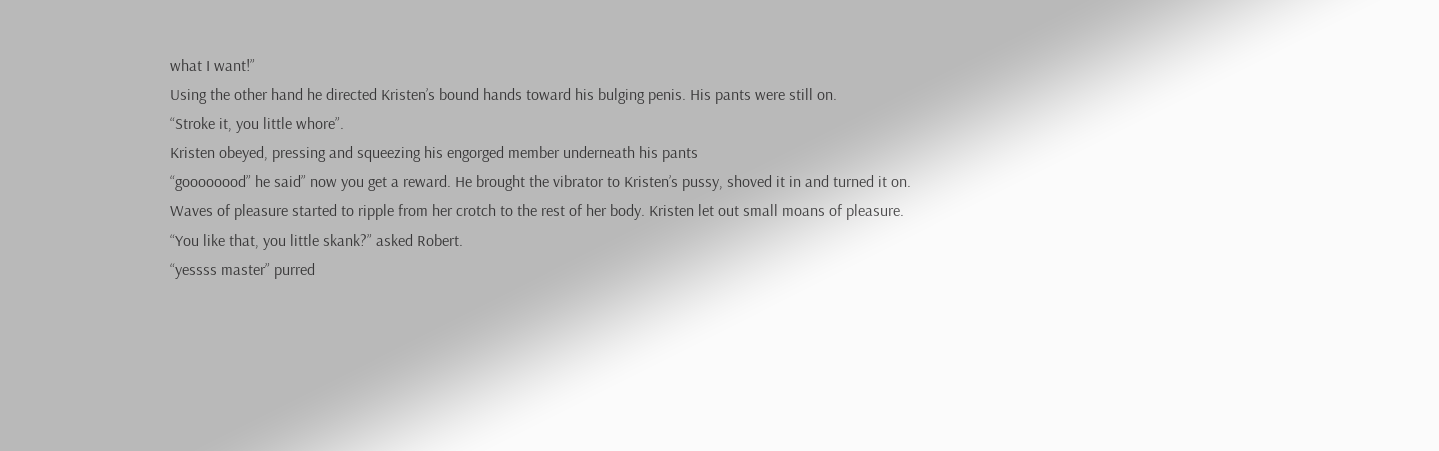what I want!”
Using the other hand he directed Kristen’s bound hands toward his bulging penis. His pants were still on.
“Stroke it, you little whore”.
Kristen obeyed, pressing and squeezing his engorged member underneath his pants
“goooooood” he said” now you get a reward. He brought the vibrator to Kristen’s pussy, shoved it in and turned it on.
Waves of pleasure started to ripple from her crotch to the rest of her body. Kristen let out small moans of pleasure.
“You like that, you little skank?” asked Robert.
“yessss master” purred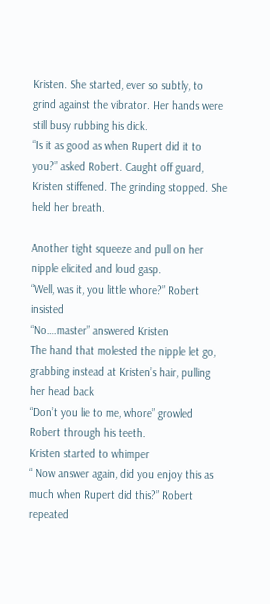Kristen. She started, ever so subtly, to grind against the vibrator. Her hands were still busy rubbing his dick.
“Is it as good as when Rupert did it to you?” asked Robert. Caught off guard, Kristen stiffened. The grinding stopped. She held her breath.

Another tight squeeze and pull on her nipple elicited and loud gasp.
“Well, was it, you little whore?” Robert insisted
“No….master” answered Kristen
The hand that molested the nipple let go, grabbing instead at Kristen’s hair, pulling her head back
“Don’t you lie to me, whore” growled Robert through his teeth.
Kristen started to whimper
“ Now answer again, did you enjoy this as much when Rupert did this?” Robert repeated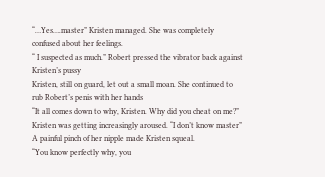“…Yes….master” Kristen managed. She was completely confused about her feelings.
“ I suspected as much.” Robert pressed the vibrator back against Kristen’s pussy
Kristen, still on guard, let out a small moan. She continued to rub Robert’s penis with her hands
“It all comes down to why, Kristen. Why did you cheat on me?”
Kristen was getting increasingly aroused. “I don’t know master”
A painful pinch of her nipple made Kristen squeal.
“You know perfectly why, you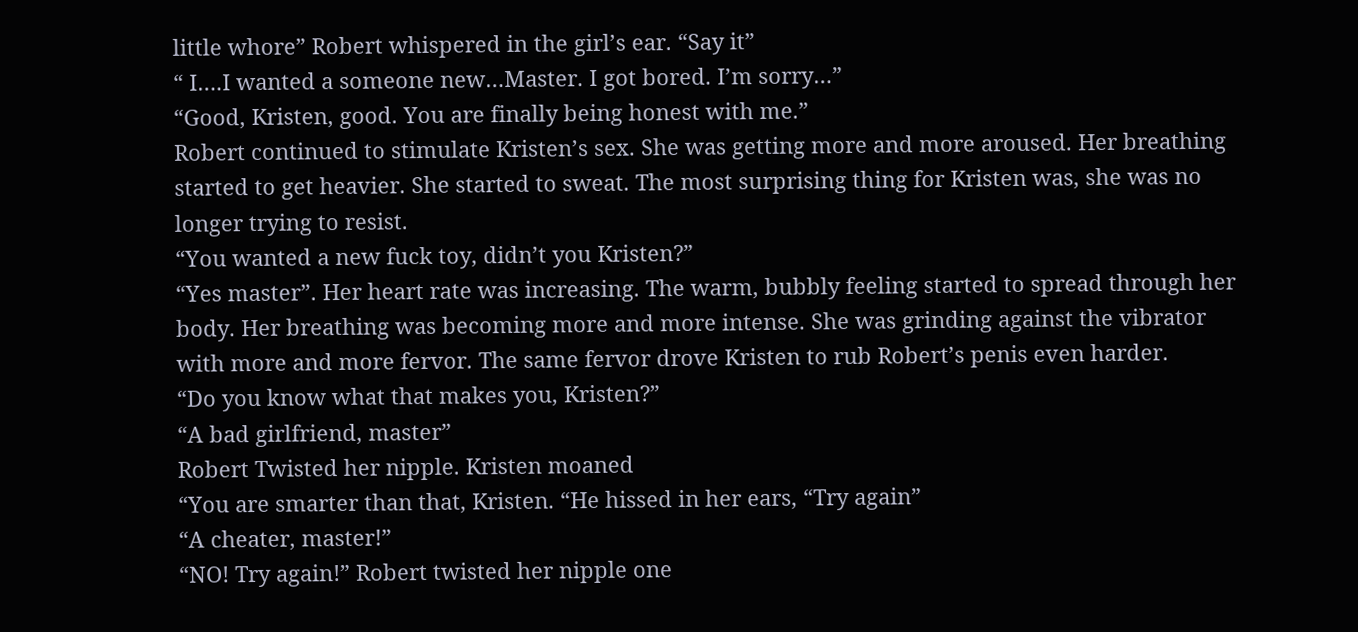little whore” Robert whispered in the girl’s ear. “Say it”
“ I….I wanted a someone new…Master. I got bored. I’m sorry…”
“Good, Kristen, good. You are finally being honest with me.”
Robert continued to stimulate Kristen’s sex. She was getting more and more aroused. Her breathing started to get heavier. She started to sweat. The most surprising thing for Kristen was, she was no longer trying to resist.
“You wanted a new fuck toy, didn’t you Kristen?”
“Yes master”. Her heart rate was increasing. The warm, bubbly feeling started to spread through her body. Her breathing was becoming more and more intense. She was grinding against the vibrator with more and more fervor. The same fervor drove Kristen to rub Robert’s penis even harder.
“Do you know what that makes you, Kristen?”
“A bad girlfriend, master”
Robert Twisted her nipple. Kristen moaned
“You are smarter than that, Kristen. “He hissed in her ears, “Try again”
“A cheater, master!”
“NO! Try again!” Robert twisted her nipple one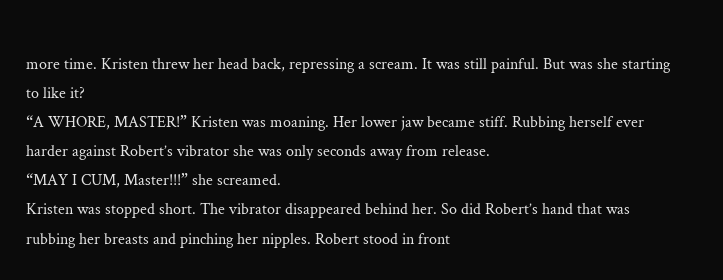more time. Kristen threw her head back, repressing a scream. It was still painful. But was she starting to like it?
“A WHORE, MASTER!” Kristen was moaning. Her lower jaw became stiff. Rubbing herself ever harder against Robert’s vibrator she was only seconds away from release.
“MAY I CUM, Master!!!” she screamed.
Kristen was stopped short. The vibrator disappeared behind her. So did Robert’s hand that was rubbing her breasts and pinching her nipples. Robert stood in front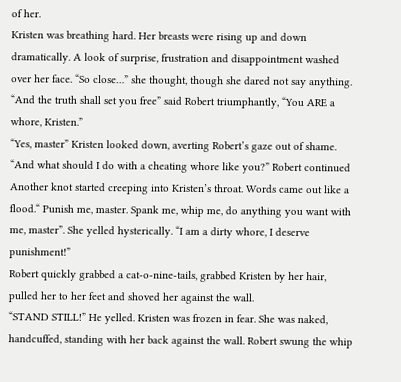of her.
Kristen was breathing hard. Her breasts were rising up and down dramatically. A look of surprise, frustration and disappointment washed over her face. “So close…” she thought, though she dared not say anything.
“And the truth shall set you free” said Robert triumphantly, “You ARE a whore, Kristen.”
“Yes, master” Kristen looked down, averting Robert’s gaze out of shame.
“And what should I do with a cheating whore like you?” Robert continued
Another knot started creeping into Kristen’s throat. Words came out like a flood.“ Punish me, master. Spank me, whip me, do anything you want with me, master”. She yelled hysterically. “I am a dirty whore, I deserve punishment!”
Robert quickly grabbed a cat-o-nine-tails, grabbed Kristen by her hair, pulled her to her feet and shoved her against the wall.
“STAND STILL!” He yelled. Kristen was frozen in fear. She was naked, handcuffed, standing with her back against the wall. Robert swung the whip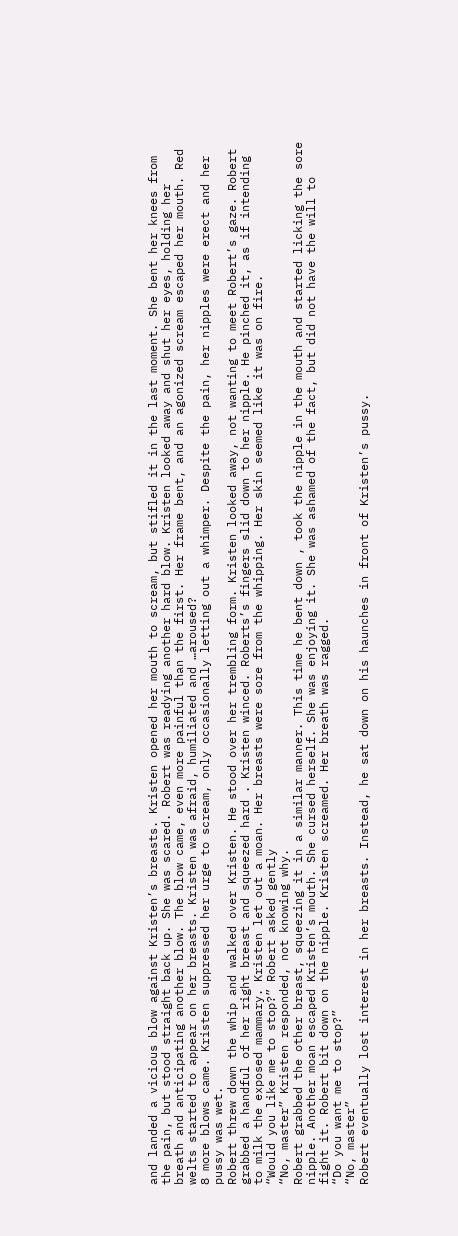and landed a vicious blow against Kristen’s breasts. Kristen opened her mouth to scream, but stifled it in the last moment. She bent her knees from the pain, but stood straight back up. She was scared. Robert was readying another hard blow. Kristen looked away and shut her eyes, holding her breath and anticipating another blow. The blow came, even more painful than the first. Her frame bent, and an agonized scream escaped her mouth. Red welts started to appear on her breasts. Kristen was afraid, humiliated and …aroused?
8 more blows came. Kristen suppressed her urge to scream, only occasionally letting out a whimper. Despite the pain, her nipples were erect and her pussy was wet.
Robert threw down the whip and walked over Kristen. He stood over her trembling form. Kristen looked away, not wanting to meet Robert’s gaze. Robert grabbed a handful of her right breast and squeezed hard . Kristen winced. Roberts’s fingers slid down to her nipple. He pinched it, as if intending to milk the exposed mammary. Kristen let out a moan. Her breasts were sore from the whipping. Her skin seemed like it was on fire.
“Would you like me to stop?” Robert asked gently
“No, master” Kristen responded, not knowing why.
Robert grabbed the other breast, squeezing it in a similar manner. This time he bent down , took the nipple in the mouth and started licking the sore nipple. Another moan escaped Kristen’s mouth. She cursed herself. She was enjoying it. She was ashamed of the fact, but did not have the will to fight it. Robert bit down on the nipple. Kristen screamed. Her breath was ragged.
“Do you want me to stop?”
“No, master”
Robert eventually lost interest in her breasts. Instead, he sat down on his haunches in front of Kristen’s pussy.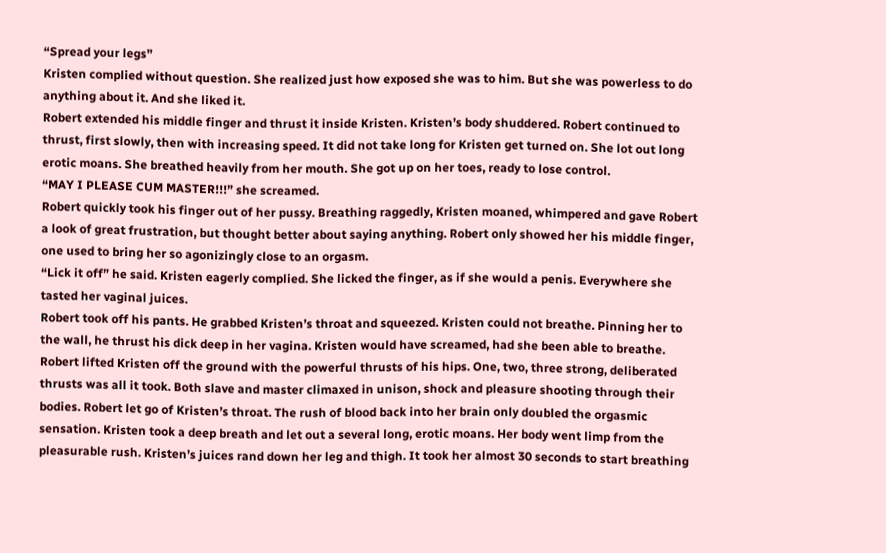“Spread your legs”
Kristen complied without question. She realized just how exposed she was to him. But she was powerless to do anything about it. And she liked it.
Robert extended his middle finger and thrust it inside Kristen. Kristen’s body shuddered. Robert continued to thrust, first slowly, then with increasing speed. It did not take long for Kristen get turned on. She lot out long erotic moans. She breathed heavily from her mouth. She got up on her toes, ready to lose control.
“MAY I PLEASE CUM MASTER!!!” she screamed.
Robert quickly took his finger out of her pussy. Breathing raggedly, Kristen moaned, whimpered and gave Robert a look of great frustration, but thought better about saying anything. Robert only showed her his middle finger, one used to bring her so agonizingly close to an orgasm.
“Lick it off” he said. Kristen eagerly complied. She licked the finger, as if she would a penis. Everywhere she tasted her vaginal juices.
Robert took off his pants. He grabbed Kristen’s throat and squeezed. Kristen could not breathe. Pinning her to the wall, he thrust his dick deep in her vagina. Kristen would have screamed, had she been able to breathe. Robert lifted Kristen off the ground with the powerful thrusts of his hips. One, two, three strong, deliberated thrusts was all it took. Both slave and master climaxed in unison, shock and pleasure shooting through their bodies. Robert let go of Kristen’s throat. The rush of blood back into her brain only doubled the orgasmic sensation. Kristen took a deep breath and let out a several long, erotic moans. Her body went limp from the pleasurable rush. Kristen’s juices rand down her leg and thigh. It took her almost 30 seconds to start breathing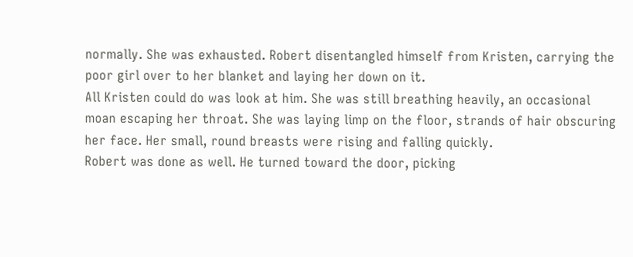normally. She was exhausted. Robert disentangled himself from Kristen, carrying the poor girl over to her blanket and laying her down on it.
All Kristen could do was look at him. She was still breathing heavily, an occasional moan escaping her throat. She was laying limp on the floor, strands of hair obscuring her face. Her small, round breasts were rising and falling quickly.
Robert was done as well. He turned toward the door, picking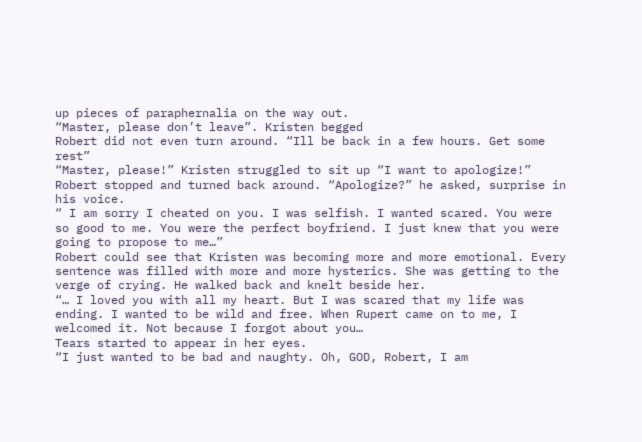up pieces of paraphernalia on the way out.
“Master, please don’t leave”. Kristen begged
Robert did not even turn around. “Ill be back in a few hours. Get some rest”
“Master, please!” Kristen struggled to sit up “I want to apologize!”
Robert stopped and turned back around. “Apologize?” he asked, surprise in his voice.
“ I am sorry I cheated on you. I was selfish. I wanted scared. You were so good to me. You were the perfect boyfriend. I just knew that you were going to propose to me…”
Robert could see that Kristen was becoming more and more emotional. Every sentence was filled with more and more hysterics. She was getting to the verge of crying. He walked back and knelt beside her.
“… I loved you with all my heart. But I was scared that my life was ending. I wanted to be wild and free. When Rupert came on to me, I welcomed it. Not because I forgot about you…
Tears started to appear in her eyes.
“I just wanted to be bad and naughty. Oh, GOD, Robert, I am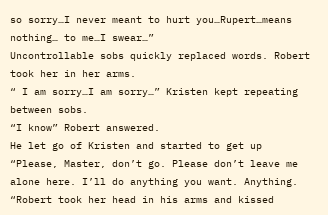so sorry…I never meant to hurt you…Rupert…means nothing… to me…I swear…”
Uncontrollable sobs quickly replaced words. Robert took her in her arms.
“ I am sorry…I am sorry…” Kristen kept repeating between sobs.
“I know” Robert answered.
He let go of Kristen and started to get up
“Please, Master, don’t go. Please don’t leave me alone here. I’ll do anything you want. Anything.
“Robert took her head in his arms and kissed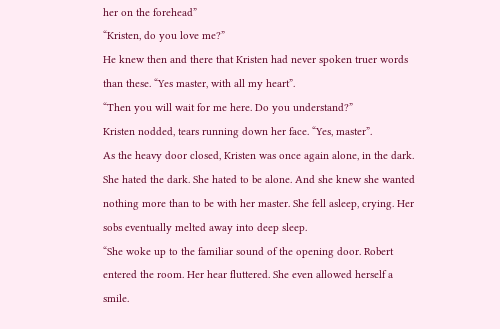her on the forehead”
“Kristen, do you love me?”
He knew then and there that Kristen had never spoken truer words than these. “Yes master, with all my heart”.
“Then you will wait for me here. Do you understand?”
Kristen nodded, tears running down her face. “Yes, master”.
As the heavy door closed, Kristen was once again alone, in the dark. She hated the dark. She hated to be alone. And she knew she wanted nothing more than to be with her master. She fell asleep, crying. Her sobs eventually melted away into deep sleep.
“She woke up to the familiar sound of the opening door. Robert entered the room. Her hear fluttered. She even allowed herself a smile.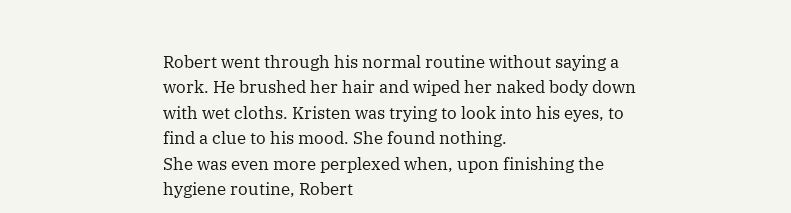Robert went through his normal routine without saying a work. He brushed her hair and wiped her naked body down with wet cloths. Kristen was trying to look into his eyes, to find a clue to his mood. She found nothing.
She was even more perplexed when, upon finishing the hygiene routine, Robert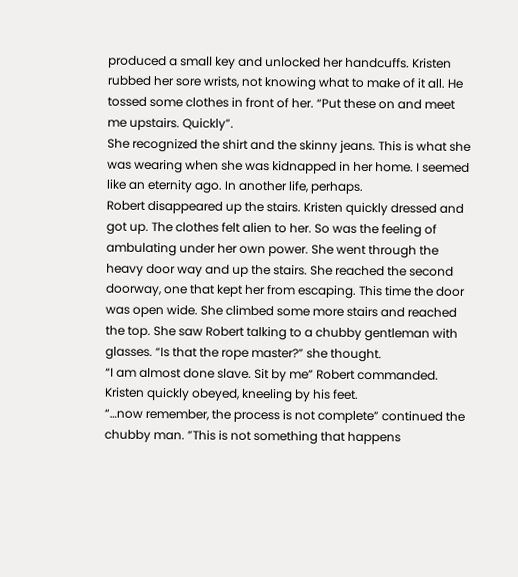produced a small key and unlocked her handcuffs. Kristen rubbed her sore wrists, not knowing what to make of it all. He tossed some clothes in front of her. “Put these on and meet me upstairs. Quickly”.
She recognized the shirt and the skinny jeans. This is what she was wearing when she was kidnapped in her home. I seemed like an eternity ago. In another life, perhaps.
Robert disappeared up the stairs. Kristen quickly dressed and got up. The clothes felt alien to her. So was the feeling of ambulating under her own power. She went through the heavy door way and up the stairs. She reached the second doorway, one that kept her from escaping. This time the door was open wide. She climbed some more stairs and reached the top. She saw Robert talking to a chubby gentleman with glasses. “Is that the rope master?” she thought.
“I am almost done slave. Sit by me” Robert commanded. Kristen quickly obeyed, kneeling by his feet.
“…now remember, the process is not complete” continued the chubby man. ”This is not something that happens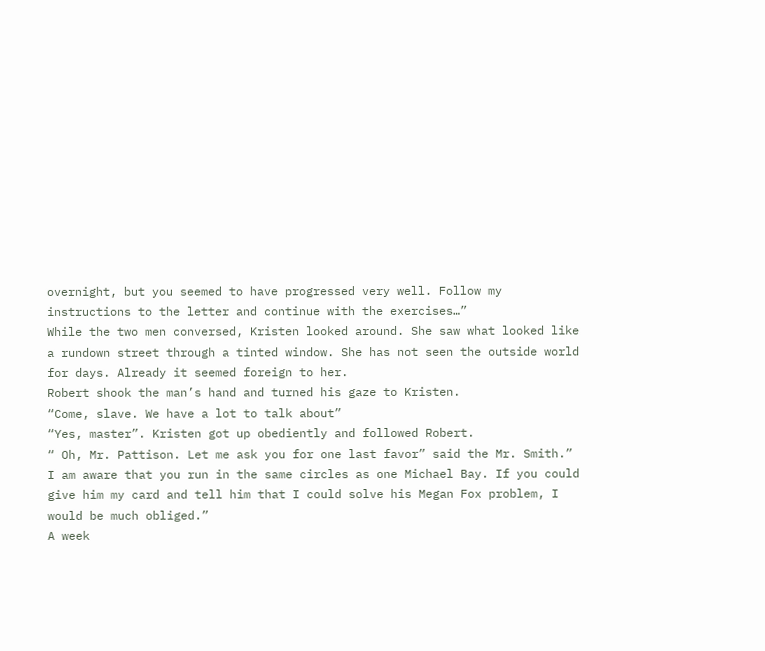overnight, but you seemed to have progressed very well. Follow my instructions to the letter and continue with the exercises…”
While the two men conversed, Kristen looked around. She saw what looked like a rundown street through a tinted window. She has not seen the outside world for days. Already it seemed foreign to her.
Robert shook the man’s hand and turned his gaze to Kristen.
“Come, slave. We have a lot to talk about”
“Yes, master”. Kristen got up obediently and followed Robert.
“ Oh, Mr. Pattison. Let me ask you for one last favor” said the Mr. Smith.” I am aware that you run in the same circles as one Michael Bay. If you could give him my card and tell him that I could solve his Megan Fox problem, I would be much obliged.”
A week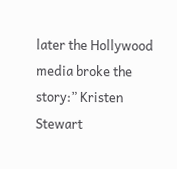later the Hollywood media broke the story:” Kristen Stewart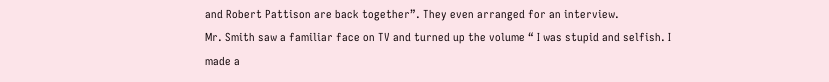and Robert Pattison are back together”. They even arranged for an interview.
Mr. Smith saw a familiar face on TV and turned up the volume “ I was stupid and selfish. I made a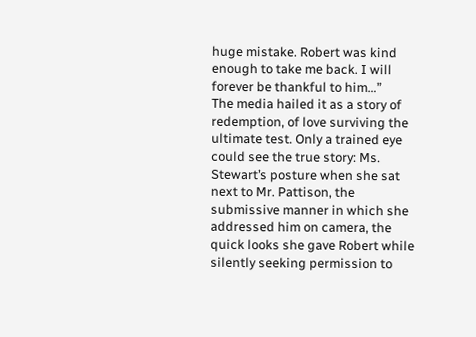huge mistake. Robert was kind enough to take me back. I will forever be thankful to him…”
The media hailed it as a story of redemption, of love surviving the ultimate test. Only a trained eye could see the true story: Ms. Stewart’s posture when she sat next to Mr. Pattison, the submissive manner in which she addressed him on camera, the quick looks she gave Robert while silently seeking permission to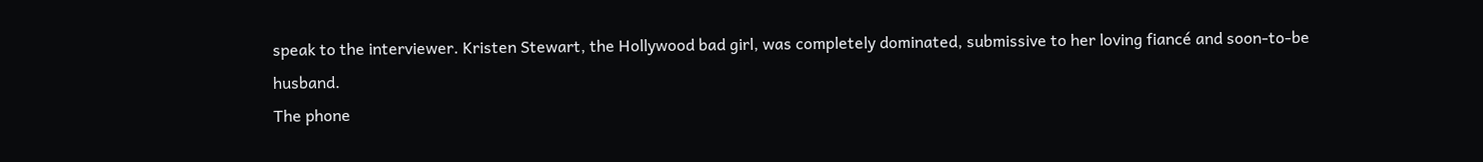speak to the interviewer. Kristen Stewart, the Hollywood bad girl, was completely dominated, submissive to her loving fiancé and soon-to-be husband.
The phone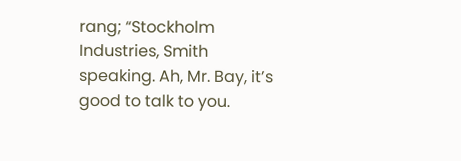rang; “Stockholm Industries, Smith speaking. Ah, Mr. Bay, it’s good to talk to you.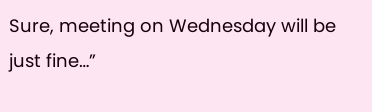Sure, meeting on Wednesday will be just fine…”